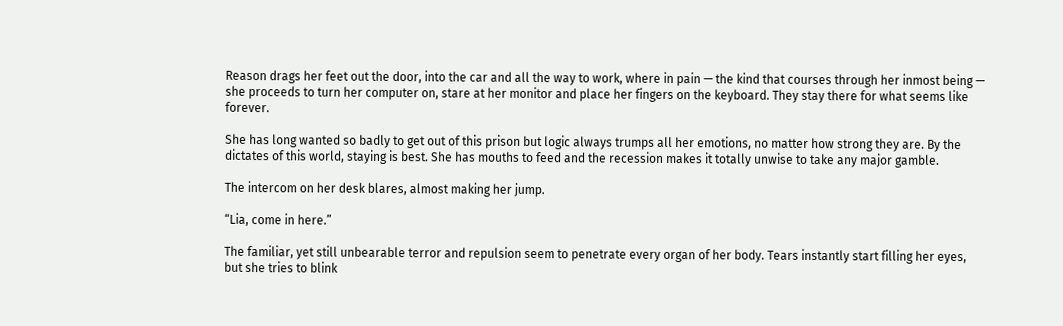Reason drags her feet out the door, into the car and all the way to work, where in pain — the kind that courses through her inmost being — she proceeds to turn her computer on, stare at her monitor and place her fingers on the keyboard. They stay there for what seems like forever.

She has long wanted so badly to get out of this prison but logic always trumps all her emotions, no matter how strong they are. By the dictates of this world, staying is best. She has mouths to feed and the recession makes it totally unwise to take any major gamble.

The intercom on her desk blares, almost making her jump.

“Lia, come in here.”

The familiar, yet still unbearable terror and repulsion seem to penetrate every organ of her body. Tears instantly start filling her eyes, but she tries to blink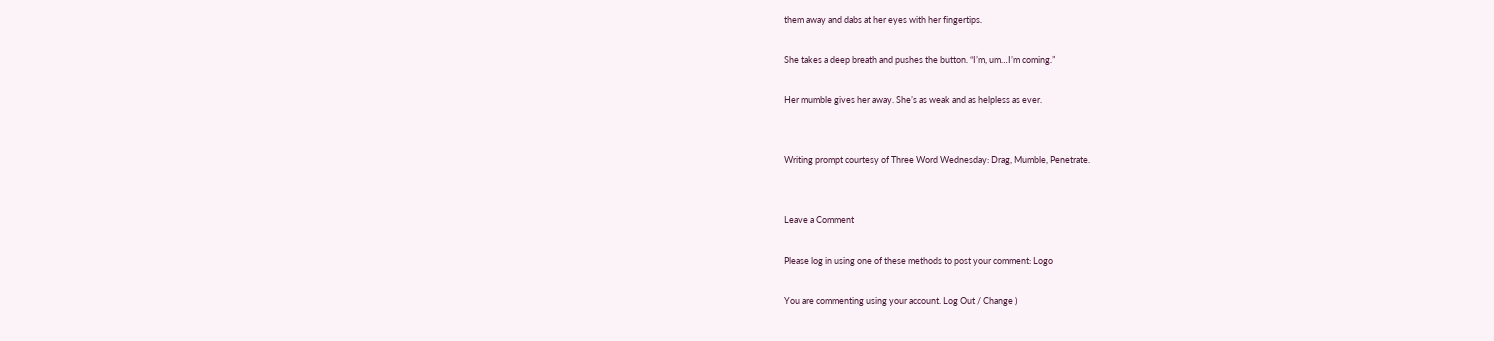them away and dabs at her eyes with her fingertips.

She takes a deep breath and pushes the button. “I’m, um…I’m coming.”

Her mumble gives her away. She’s as weak and as helpless as ever.


Writing prompt courtesy of Three Word Wednesday: Drag, Mumble, Penetrate.


Leave a Comment

Please log in using one of these methods to post your comment: Logo

You are commenting using your account. Log Out / Change )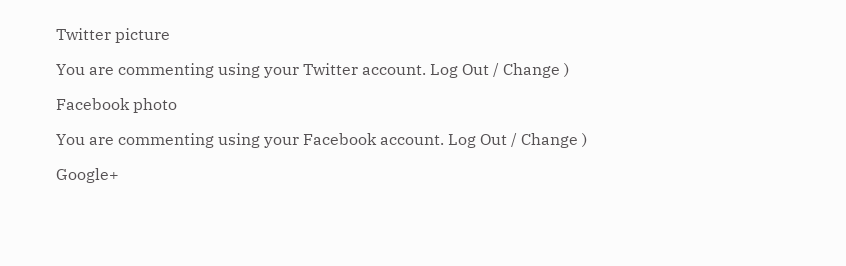Twitter picture

You are commenting using your Twitter account. Log Out / Change )

Facebook photo

You are commenting using your Facebook account. Log Out / Change )

Google+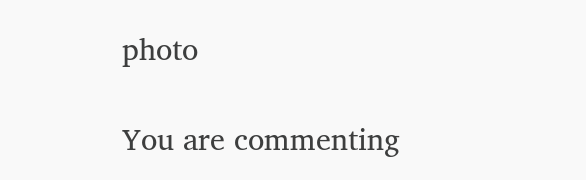photo

You are commenting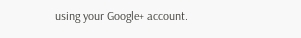using your Google+ account.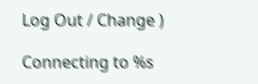Log Out / Change )

Connecting to %s